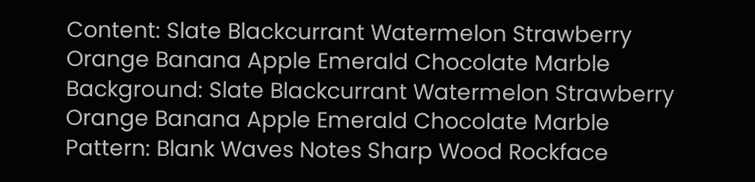Content: Slate Blackcurrant Watermelon Strawberry Orange Banana Apple Emerald Chocolate Marble
Background: Slate Blackcurrant Watermelon Strawberry Orange Banana Apple Emerald Chocolate Marble
Pattern: Blank Waves Notes Sharp Wood Rockface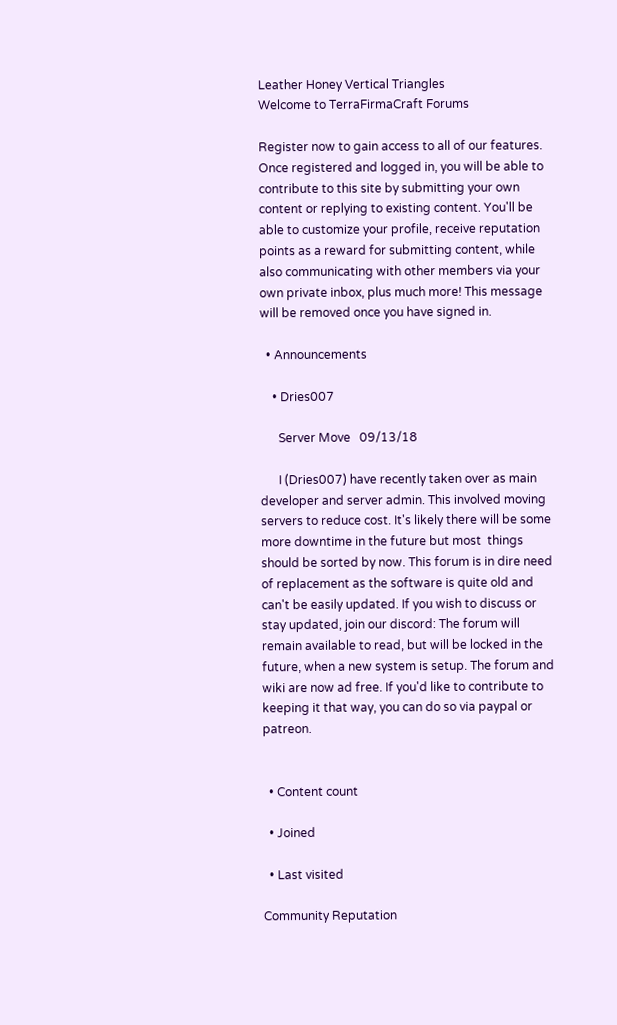Leather Honey Vertical Triangles
Welcome to TerraFirmaCraft Forums

Register now to gain access to all of our features. Once registered and logged in, you will be able to contribute to this site by submitting your own content or replying to existing content. You'll be able to customize your profile, receive reputation points as a reward for submitting content, while also communicating with other members via your own private inbox, plus much more! This message will be removed once you have signed in.

  • Announcements

    • Dries007

      Server Move   09/13/18

      I (Dries007) have recently taken over as main developer and server admin. This involved moving servers to reduce cost. It's likely there will be some more downtime in the future but most  things should be sorted by now. This forum is in dire need of replacement as the software is quite old and can't be easily updated. If you wish to discuss or stay updated, join our discord: The forum will remain available to read, but will be locked in the future, when a new system is setup. The forum and wiki are now ad free. If you'd like to contribute to keeping it that way, you can do so via paypal or patreon.


  • Content count

  • Joined

  • Last visited

Community Reputation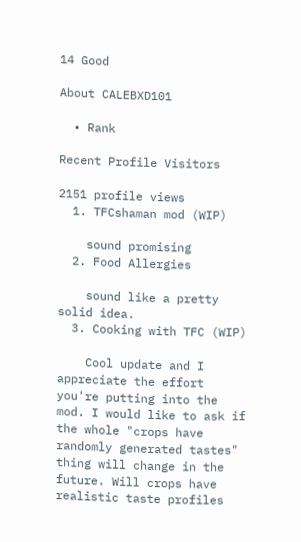14 Good

About CALEBXD101

  • Rank

Recent Profile Visitors

2151 profile views
  1. TFCshaman mod (WIP)

    sound promising
  2. Food Allergies

    sound like a pretty solid idea.
  3. Cooking with TFC (WIP)

    Cool update and I appreciate the effort you're putting into the mod. I would like to ask if the whole "crops have randomly generated tastes" thing will change in the future. Will crops have realistic taste profiles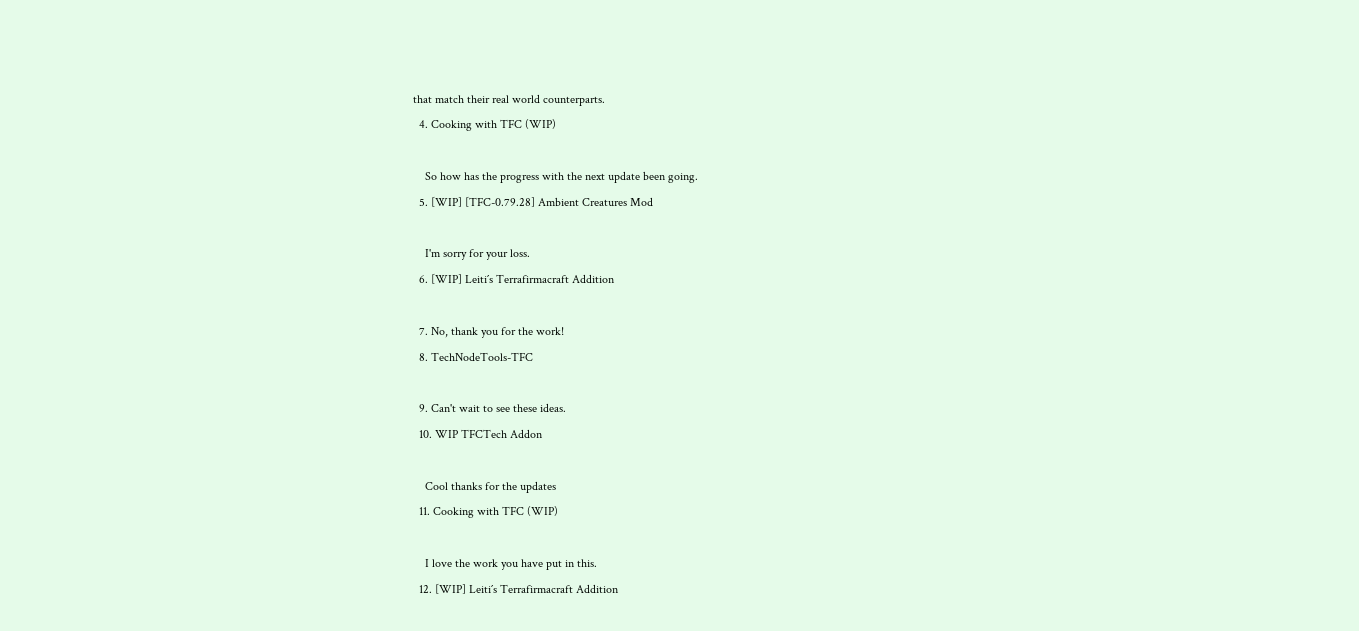that match their real world counterparts.
  4. Cooking with TFC (WIP)

    So how has the progress with the next update been going.
  5. [WIP] [TFC-0.79.28] Ambient Creatures Mod

    I'm sorry for your loss.
  6. [WIP] Leiti´s Terrafirmacraft Addition

  7. No, thank you for the work!
  8. TechNodeTools-TFC

  9. Can't wait to see these ideas.
  10. WIP TFCTech Addon

    Cool thanks for the updates
  11. Cooking with TFC (WIP)

    I love the work you have put in this.
  12. [WIP] Leiti´s Terrafirmacraft Addition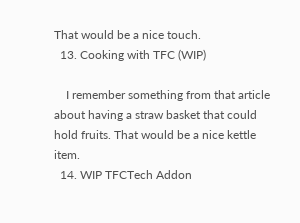That would be a nice touch.
  13. Cooking with TFC (WIP)

    I remember something from that article about having a straw basket that could hold fruits. That would be a nice kettle item.
  14. WIP TFCTech Addon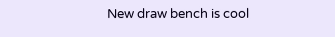New draw bench is cool